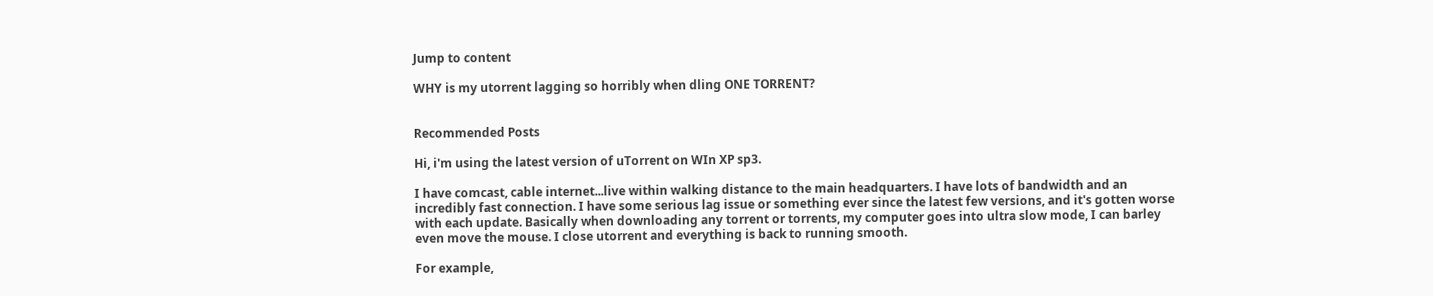Jump to content

WHY is my utorrent lagging so horribly when dling ONE TORRENT?


Recommended Posts

Hi, i'm using the latest version of uTorrent on WIn XP sp3.

I have comcast, cable internet...live within walking distance to the main headquarters. I have lots of bandwidth and an incredibly fast connection. I have some serious lag issue or something ever since the latest few versions, and it's gotten worse with each update. Basically when downloading any torrent or torrents, my computer goes into ultra slow mode, I can barley even move the mouse. I close utorrent and everything is back to running smooth.

For example,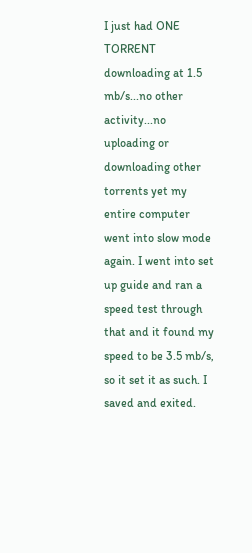I just had ONE TORRENT downloading at 1.5 mb/s...no other activity...no uploading or downloading other torrents yet my entire computer went into slow mode again. I went into set up guide and ran a speed test through that and it found my speed to be 3.5 mb/s, so it set it as such. I saved and exited.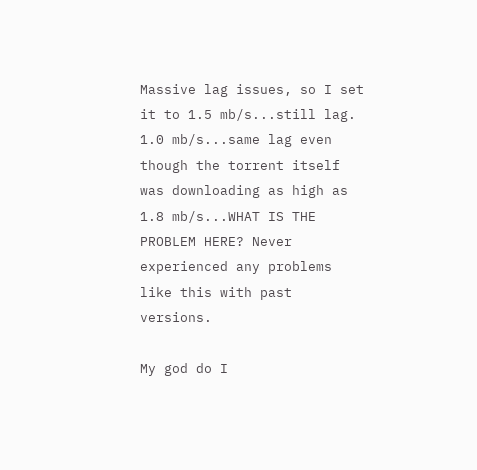Massive lag issues, so I set it to 1.5 mb/s...still lag. 1.0 mb/s...same lag even though the torrent itself was downloading as high as 1.8 mb/s...WHAT IS THE PROBLEM HERE? Never experienced any problems like this with past versions.

My god do I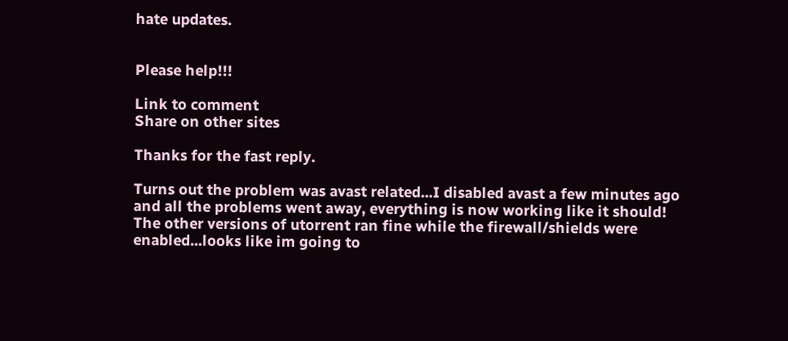hate updates.


Please help!!!

Link to comment
Share on other sites

Thanks for the fast reply.

Turns out the problem was avast related...I disabled avast a few minutes ago and all the problems went away, everything is now working like it should! The other versions of utorrent ran fine while the firewall/shields were enabled...looks like im going to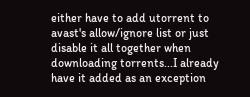either have to add utorrent to avast's allow/ignore list or just disable it all together when downloading torrents...I already have it added as an exception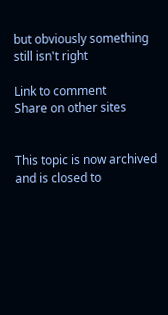but obviously something still isn't right

Link to comment
Share on other sites


This topic is now archived and is closed to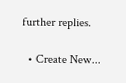further replies.

  • Create New...